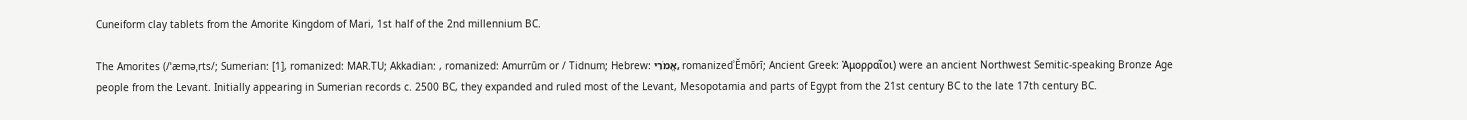Cuneiform clay tablets from the Amorite Kingdom of Mari, 1st half of the 2nd millennium BC.

The Amorites (/ˈæməˌrts/; Sumerian: [1], romanized: MAR.TU; Akkadian: , romanized: Amurrūm or / Tidnum; Hebrew: אֱמֹרִי, romanizedʾĔmōrī; Ancient Greek: Ἀμορραῖοι) were an ancient Northwest Semitic-speaking Bronze Age people from the Levant. Initially appearing in Sumerian records c. 2500 BC, they expanded and ruled most of the Levant, Mesopotamia and parts of Egypt from the 21st century BC to the late 17th century BC.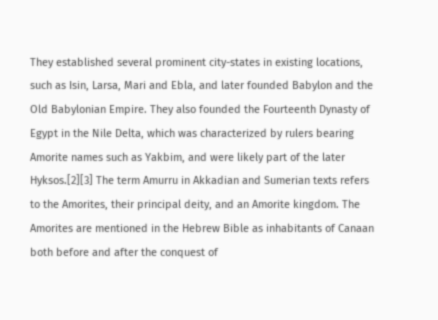They established several prominent city-states in existing locations, such as Isin, Larsa, Mari and Ebla, and later founded Babylon and the Old Babylonian Empire. They also founded the Fourteenth Dynasty of Egypt in the Nile Delta, which was characterized by rulers bearing Amorite names such as Yakbim, and were likely part of the later Hyksos.[2][3] The term Amurru in Akkadian and Sumerian texts refers to the Amorites, their principal deity, and an Amorite kingdom. The Amorites are mentioned in the Hebrew Bible as inhabitants of Canaan both before and after the conquest of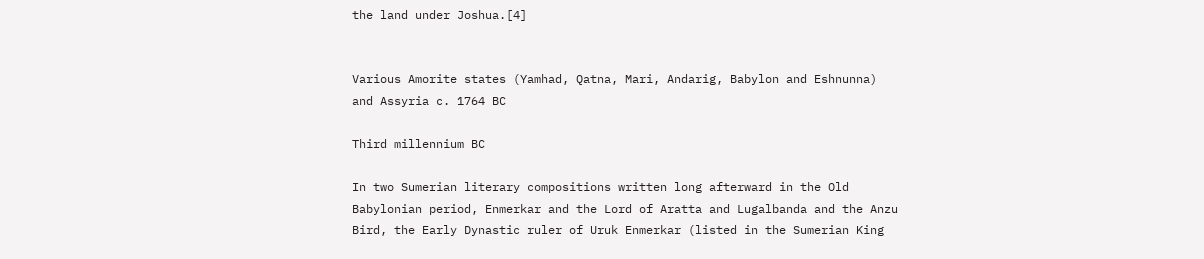the land under Joshua.[4]


Various Amorite states (Yamhad, Qatna, Mari, Andarig, Babylon and Eshnunna) and Assyria c. 1764 BC

Third millennium BC

In two Sumerian literary compositions written long afterward in the Old Babylonian period, Enmerkar and the Lord of Aratta and Lugalbanda and the Anzu Bird, the Early Dynastic ruler of Uruk Enmerkar (listed in the Sumerian King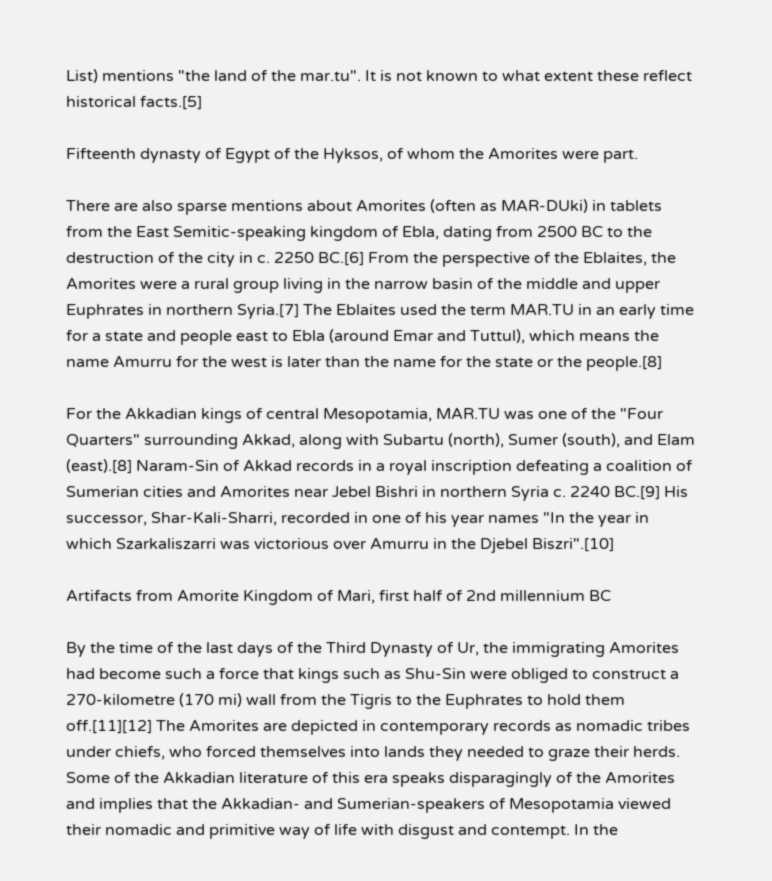List) mentions "the land of the mar.tu". It is not known to what extent these reflect historical facts.[5]

Fifteenth dynasty of Egypt of the Hyksos, of whom the Amorites were part.

There are also sparse mentions about Amorites (often as MAR-DUki) in tablets from the East Semitic-speaking kingdom of Ebla, dating from 2500 BC to the destruction of the city in c. 2250 BC.[6] From the perspective of the Eblaites, the Amorites were a rural group living in the narrow basin of the middle and upper Euphrates in northern Syria.[7] The Eblaites used the term MAR.TU in an early time for a state and people east to Ebla (around Emar and Tuttul), which means the name Amurru for the west is later than the name for the state or the people.[8]

For the Akkadian kings of central Mesopotamia, MAR.TU was one of the "Four Quarters" surrounding Akkad, along with Subartu (north), Sumer (south), and Elam (east).[8] Naram-Sin of Akkad records in a royal inscription defeating a coalition of Sumerian cities and Amorites near Jebel Bishri in northern Syria c. 2240 BC.[9] His successor, Shar-Kali-Sharri, recorded in one of his year names "In the year in which Szarkaliszarri was victorious over Amurru in the Djebel Biszri".[10]

Artifacts from Amorite Kingdom of Mari, first half of 2nd millennium BC

By the time of the last days of the Third Dynasty of Ur, the immigrating Amorites had become such a force that kings such as Shu-Sin were obliged to construct a 270-kilometre (170 mi) wall from the Tigris to the Euphrates to hold them off.[11][12] The Amorites are depicted in contemporary records as nomadic tribes under chiefs, who forced themselves into lands they needed to graze their herds. Some of the Akkadian literature of this era speaks disparagingly of the Amorites and implies that the Akkadian- and Sumerian-speakers of Mesopotamia viewed their nomadic and primitive way of life with disgust and contempt. In the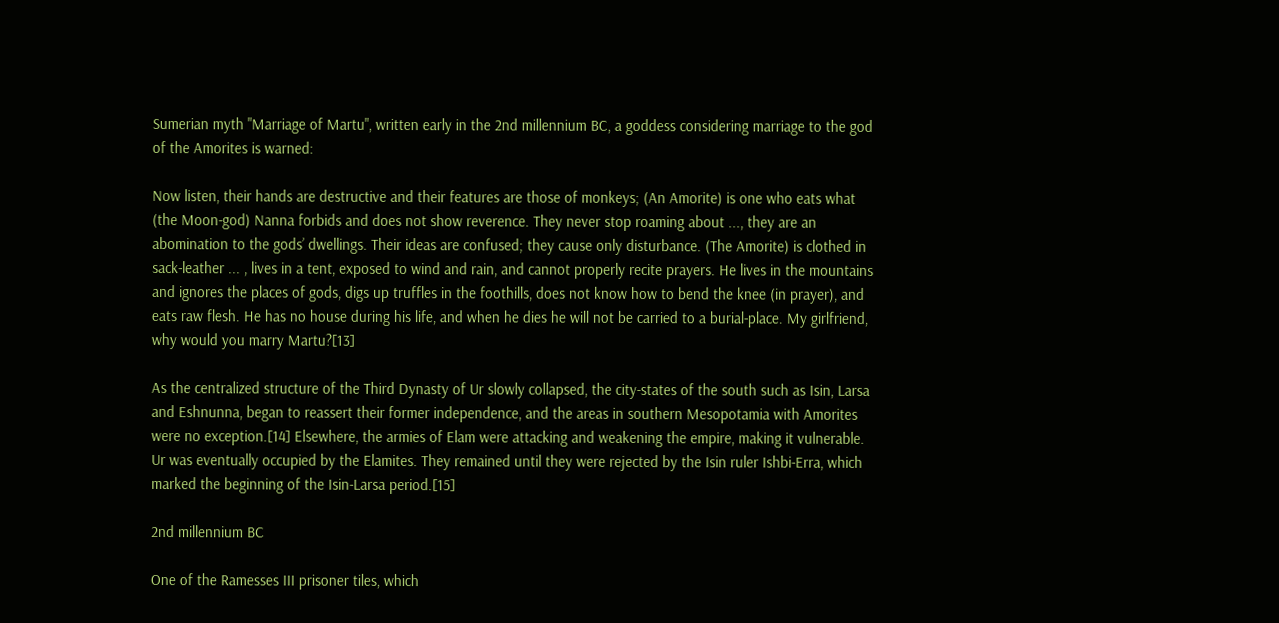Sumerian myth "Marriage of Martu", written early in the 2nd millennium BC, a goddess considering marriage to the god of the Amorites is warned:

Now listen, their hands are destructive and their features are those of monkeys; (An Amorite) is one who eats what (the Moon-god) Nanna forbids and does not show reverence. They never stop roaming about ..., they are an abomination to the gods’ dwellings. Their ideas are confused; they cause only disturbance. (The Amorite) is clothed in sack-leather ... , lives in a tent, exposed to wind and rain, and cannot properly recite prayers. He lives in the mountains and ignores the places of gods, digs up truffles in the foothills, does not know how to bend the knee (in prayer), and eats raw flesh. He has no house during his life, and when he dies he will not be carried to a burial-place. My girlfriend, why would you marry Martu?[13]

As the centralized structure of the Third Dynasty of Ur slowly collapsed, the city-states of the south such as Isin, Larsa and Eshnunna, began to reassert their former independence, and the areas in southern Mesopotamia with Amorites were no exception.[14] Elsewhere, the armies of Elam were attacking and weakening the empire, making it vulnerable. Ur was eventually occupied by the Elamites. They remained until they were rejected by the Isin ruler Ishbi-Erra, which marked the beginning of the Isin-Larsa period.[15]

2nd millennium BC

One of the Ramesses III prisoner tiles, which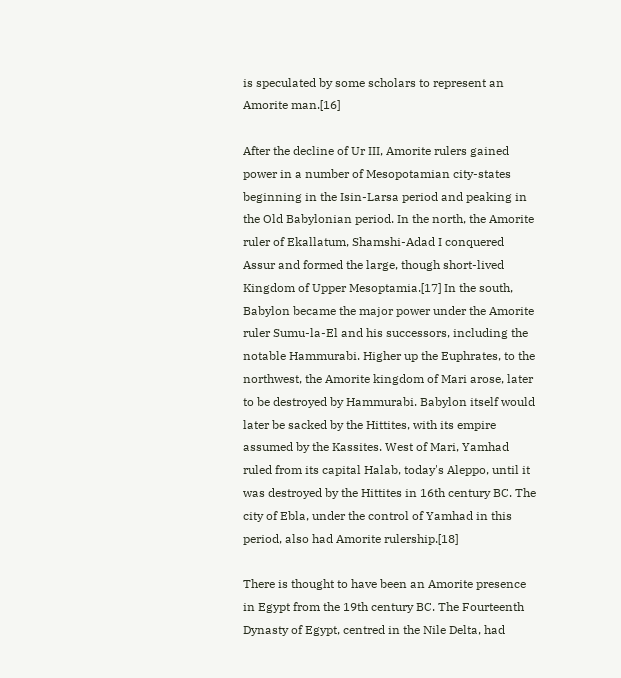is speculated by some scholars to represent an Amorite man.[16]

After the decline of Ur III, Amorite rulers gained power in a number of Mesopotamian city-states beginning in the Isin-Larsa period and peaking in the Old Babylonian period. In the north, the Amorite ruler of Ekallatum, Shamshi-Adad I conquered Assur and formed the large, though short-lived Kingdom of Upper Mesoptamia.[17] In the south, Babylon became the major power under the Amorite ruler Sumu-la-El and his successors, including the notable Hammurabi. Higher up the Euphrates, to the northwest, the Amorite kingdom of Mari arose, later to be destroyed by Hammurabi. Babylon itself would later be sacked by the Hittites, with its empire assumed by the Kassites. West of Mari, Yamhad ruled from its capital Halab, today's Aleppo, until it was destroyed by the Hittites in 16th century BC. The city of Ebla, under the control of Yamhad in this period, also had Amorite rulership.[18]

There is thought to have been an Amorite presence in Egypt from the 19th century BC. The Fourteenth Dynasty of Egypt, centred in the Nile Delta, had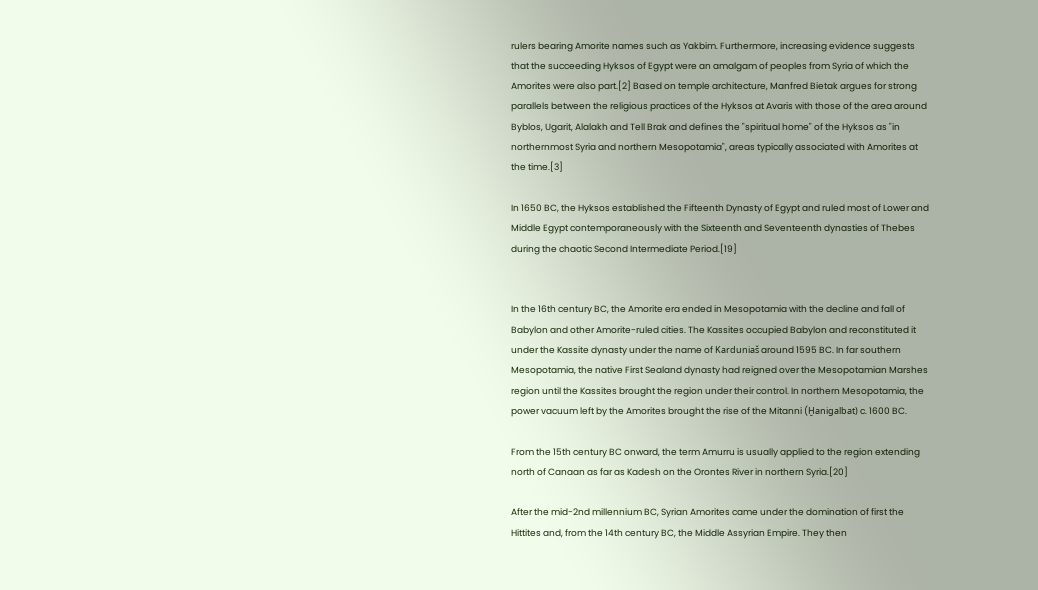rulers bearing Amorite names such as Yakbim. Furthermore, increasing evidence suggests that the succeeding Hyksos of Egypt were an amalgam of peoples from Syria of which the Amorites were also part.[2] Based on temple architecture, Manfred Bietak argues for strong parallels between the religious practices of the Hyksos at Avaris with those of the area around Byblos, Ugarit, Alalakh and Tell Brak and defines the "spiritual home" of the Hyksos as "in northernmost Syria and northern Mesopotamia", areas typically associated with Amorites at the time.[3]

In 1650 BC, the Hyksos established the Fifteenth Dynasty of Egypt and ruled most of Lower and Middle Egypt contemporaneously with the Sixteenth and Seventeenth dynasties of Thebes during the chaotic Second Intermediate Period.[19]


In the 16th century BC, the Amorite era ended in Mesopotamia with the decline and fall of Babylon and other Amorite-ruled cities. The Kassites occupied Babylon and reconstituted it under the Kassite dynasty under the name of Karduniaš around 1595 BC. In far southern Mesopotamia, the native First Sealand dynasty had reigned over the Mesopotamian Marshes region until the Kassites brought the region under their control. In northern Mesopotamia, the power vacuum left by the Amorites brought the rise of the Mitanni (Ḫanigalbat) c. 1600 BC.

From the 15th century BC onward, the term Amurru is usually applied to the region extending north of Canaan as far as Kadesh on the Orontes River in northern Syria.[20]

After the mid-2nd millennium BC, Syrian Amorites came under the domination of first the Hittites and, from the 14th century BC, the Middle Assyrian Empire. They then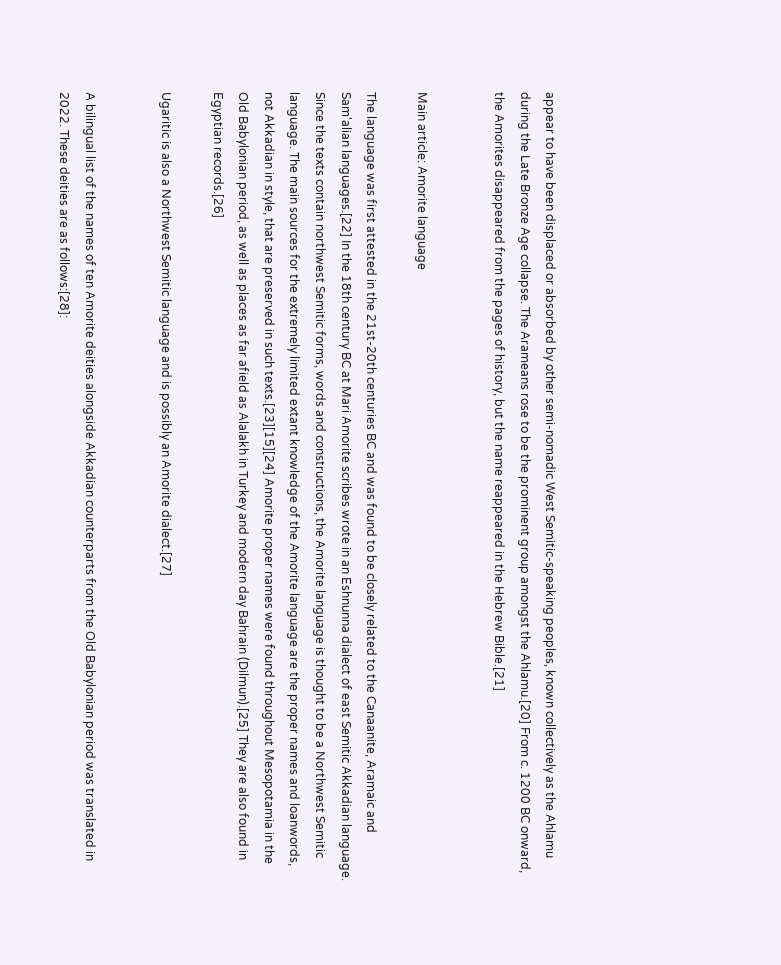appear to have been displaced or absorbed by other semi-nomadic West Semitic-speaking peoples, known collectively as the Ahlamu during the Late Bronze Age collapse. The Arameans rose to be the prominent group amongst the Ahlamu.[20] From c. 1200 BC onward, the Amorites disappeared from the pages of history, but the name reappeared in the Hebrew Bible.[21]


Main article: Amorite language

The language was first attested in the 21st-20th centuries BC and was found to be closely related to the Canaanite, Aramaic and Sam'alian languages.[22] In the 18th century BC at Mari Amorite scribes wrote in an Eshnunna dialect of east Semitic Akkadian language. Since the texts contain northwest Semitic forms, words and constructions, the Amorite language is thought to be a Northwest Semitic language. The main sources for the extremely limited extant knowledge of the Amorite language are the proper names and loanwords, not Akkadian in style, that are preserved in such texts.[23][15][24] Amorite proper names were found throughout Mesopotamia in the Old Babylonian period, as well as places as far afield as Alalakh in Turkey and modern day Bahrain (Dilmun).[25] They are also found in Egyptian records.[26]

Ugaritic is also a Northwest Semitic language and is possibly an Amorite dialect.[27]


A bilingual list of the names of ten Amorite deities alongside Akkadian counterparts from the Old Babylonian period was translated in 2022. These deities are as follows:[28]: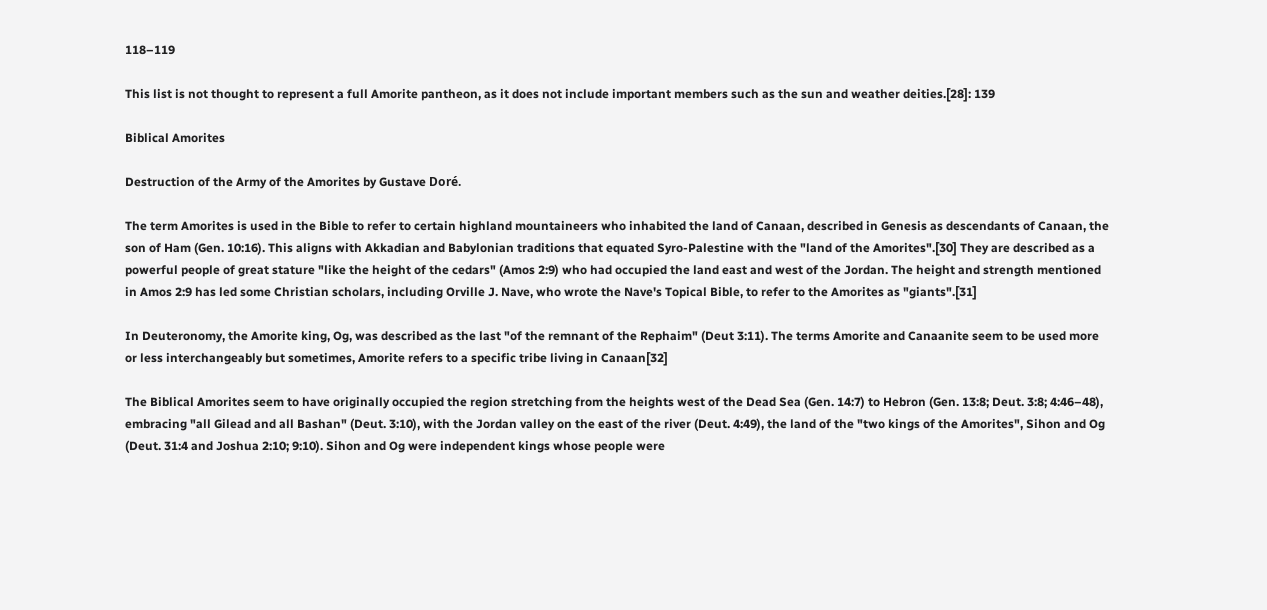118–119

This list is not thought to represent a full Amorite pantheon, as it does not include important members such as the sun and weather deities.[28]: 139

Biblical Amorites

Destruction of the Army of the Amorites by Gustave Doré.

The term Amorites is used in the Bible to refer to certain highland mountaineers who inhabited the land of Canaan, described in Genesis as descendants of Canaan, the son of Ham (Gen. 10:16). This aligns with Akkadian and Babylonian traditions that equated Syro-Palestine with the "land of the Amorites".[30] They are described as a powerful people of great stature "like the height of the cedars" (Amos 2:9) who had occupied the land east and west of the Jordan. The height and strength mentioned in Amos 2:9 has led some Christian scholars, including Orville J. Nave, who wrote the Nave's Topical Bible, to refer to the Amorites as "giants".[31]

In Deuteronomy, the Amorite king, Og, was described as the last "of the remnant of the Rephaim" (Deut 3:11). The terms Amorite and Canaanite seem to be used more or less interchangeably but sometimes, Amorite refers to a specific tribe living in Canaan[32]

The Biblical Amorites seem to have originally occupied the region stretching from the heights west of the Dead Sea (Gen. 14:7) to Hebron (Gen. 13:8; Deut. 3:8; 4:46–48), embracing "all Gilead and all Bashan" (Deut. 3:10), with the Jordan valley on the east of the river (Deut. 4:49), the land of the "two kings of the Amorites", Sihon and Og (Deut. 31:4 and Joshua 2:10; 9:10). Sihon and Og were independent kings whose people were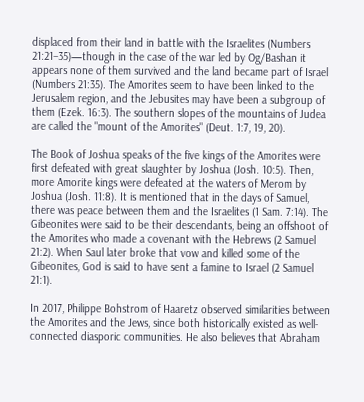displaced from their land in battle with the Israelites (Numbers 21:21–35)—though in the case of the war led by Og/Bashan it appears none of them survived and the land became part of Israel (Numbers 21:35). The Amorites seem to have been linked to the Jerusalem region, and the Jebusites may have been a subgroup of them (Ezek. 16:3). The southern slopes of the mountains of Judea are called the "mount of the Amorites" (Deut. 1:7, 19, 20).

The Book of Joshua speaks of the five kings of the Amorites were first defeated with great slaughter by Joshua (Josh. 10:5). Then, more Amorite kings were defeated at the waters of Merom by Joshua (Josh. 11:8). It is mentioned that in the days of Samuel, there was peace between them and the Israelites (1 Sam. 7:14). The Gibeonites were said to be their descendants, being an offshoot of the Amorites who made a covenant with the Hebrews (2 Samuel 21:2). When Saul later broke that vow and killed some of the Gibeonites, God is said to have sent a famine to Israel (2 Samuel 21:1).

In 2017, Philippe Bohstrom of Haaretz observed similarities between the Amorites and the Jews, since both historically existed as well-connected diasporic communities. He also believes that Abraham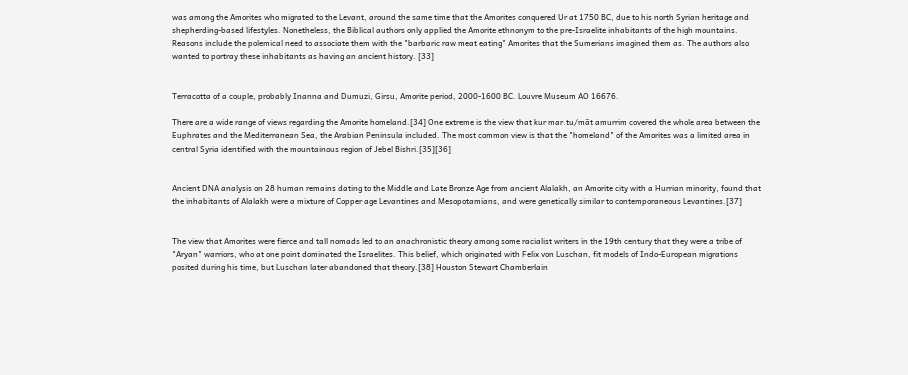was among the Amorites who migrated to the Levant, around the same time that the Amorites conquered Ur at 1750 BC, due to his north Syrian heritage and shepherding-based lifestyles. Nonetheless, the Biblical authors only applied the Amorite ethnonym to the pre-Israelite inhabitants of the high mountains. Reasons include the polemical need to associate them with the "barbaric raw meat eating" Amorites that the Sumerians imagined them as. The authors also wanted to portray these inhabitants as having an ancient history. [33]


Terracotta of a couple, probably Inanna and Dumuzi, Girsu, Amorite period, 2000-1600 BC. Louvre Museum AO 16676.

There are a wide range of views regarding the Amorite homeland.[34] One extreme is the view that kur mar.tu/māt amurrim covered the whole area between the Euphrates and the Mediterranean Sea, the Arabian Peninsula included. The most common view is that the "homeland" of the Amorites was a limited area in central Syria identified with the mountainous region of Jebel Bishri.[35][36]


Ancient DNA analysis on 28 human remains dating to the Middle and Late Bronze Age from ancient Alalakh, an Amorite city with a Hurrian minority, found that the inhabitants of Alalakh were a mixture of Copper age Levantines and Mesopotamians, and were genetically similar to contemporaneous Levantines.[37]


The view that Amorites were fierce and tall nomads led to an anachronistic theory among some racialist writers in the 19th century that they were a tribe of "Aryan" warriors, who at one point dominated the Israelites. This belief, which originated with Felix von Luschan, fit models of Indo-European migrations posited during his time, but Luschan later abandoned that theory.[38] Houston Stewart Chamberlain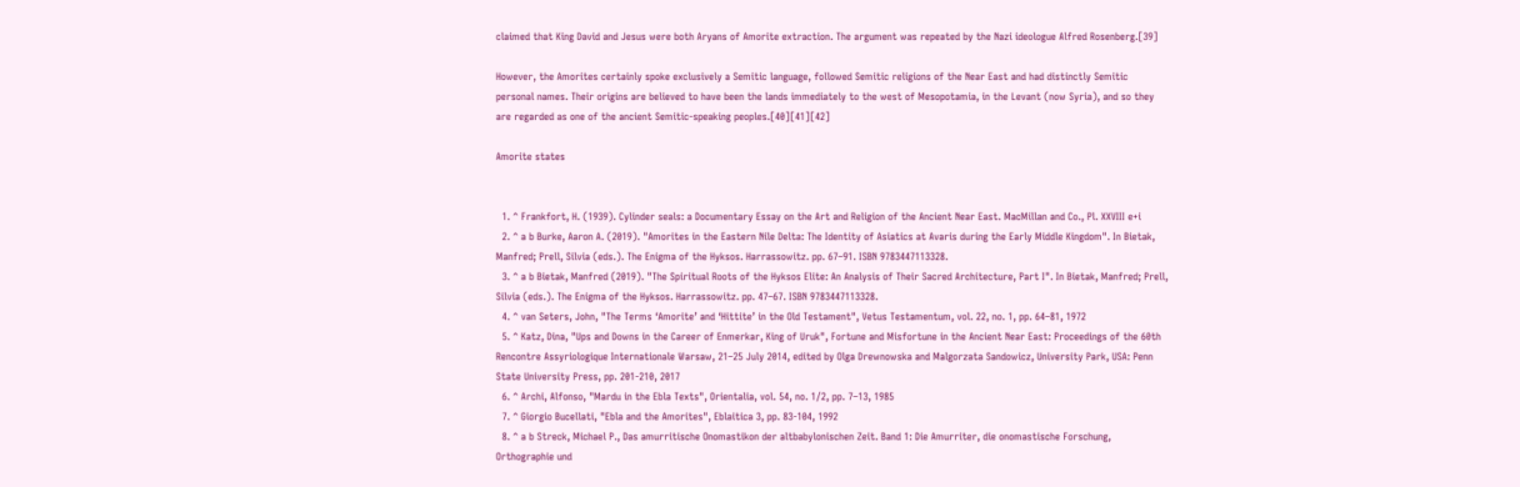claimed that King David and Jesus were both Aryans of Amorite extraction. The argument was repeated by the Nazi ideologue Alfred Rosenberg.[39]

However, the Amorites certainly spoke exclusively a Semitic language, followed Semitic religions of the Near East and had distinctly Semitic personal names. Their origins are believed to have been the lands immediately to the west of Mesopotamia, in the Levant (now Syria), and so they are regarded as one of the ancient Semitic-speaking peoples.[40][41][42]

Amorite states


  1. ^ Frankfort, H. (1939). Cylinder seals: a Documentary Essay on the Art and Religion of the Ancient Near East. MacMillan and Co., Pl. XXVIII e+i
  2. ^ a b Burke, Aaron A. (2019). "Amorites in the Eastern Nile Delta: The Identity of Asiatics at Avaris during the Early Middle Kingdom". In Bietak, Manfred; Prell, Silvia (eds.). The Enigma of the Hyksos. Harrassowitz. pp. 67–91. ISBN 9783447113328.
  3. ^ a b Bietak, Manfred (2019). "The Spiritual Roots of the Hyksos Elite: An Analysis of Their Sacred Architecture, Part I". In Bietak, Manfred; Prell, Silvia (eds.). The Enigma of the Hyksos. Harrassowitz. pp. 47–67. ISBN 9783447113328.
  4. ^ van Seters, John, "The Terms ‘Amorite’ and ‘Hittite’ in the Old Testament", Vetus Testamentum, vol. 22, no. 1, pp. 64–81, 1972
  5. ^ Katz, Dina, "Ups and Downs in the Career of Enmerkar, King of Uruk", Fortune and Misfortune in the Ancient Near East: Proceedings of the 60th Rencontre Assyriologique Internationale Warsaw, 21–25 July 2014, edited by Olga Drewnowska and Malgorzata Sandowicz, University Park, USA: Penn State University Press, pp. 201-210, 2017
  6. ^ Archi, Alfonso, "Mardu in the Ebla Texts", Orientalia, vol. 54, no. 1/2, pp. 7–13, 1985
  7. ^ Giorgio Bucellati, "Ebla and the Amorites", Eblaitica 3, pp. 83-104, 1992
  8. ^ a b Streck, Michael P., Das amurritische Onomastikon der altbabylonischen Zeit. Band 1: Die Amurriter, die onomastische Forschung, Orthographie und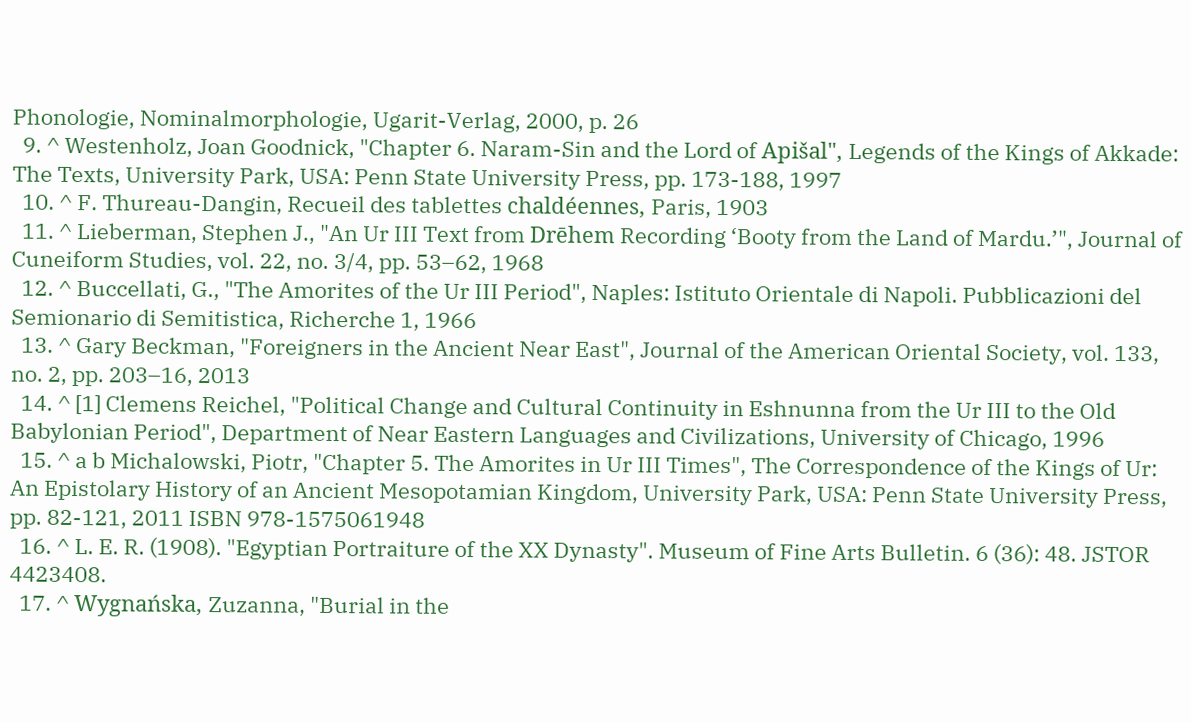Phonologie, Nominalmorphologie, Ugarit-Verlag, 2000, p. 26
  9. ^ Westenholz, Joan Goodnick, "Chapter 6. Naram-Sin and the Lord of Apišal", Legends of the Kings of Akkade: The Texts, University Park, USA: Penn State University Press, pp. 173-188, 1997
  10. ^ F. Thureau-Dangin, Recueil des tablettes chaldéennes, Paris, 1903
  11. ^ Lieberman, Stephen J., "An Ur III Text from Drēhem Recording ‘Booty from the Land of Mardu.’", Journal of Cuneiform Studies, vol. 22, no. 3/4, pp. 53–62, 1968
  12. ^ Buccellati, G., "The Amorites of the Ur III Period", Naples: Istituto Orientale di Napoli. Pubblicazioni del Semionario di Semitistica, Richerche 1, 1966
  13. ^ Gary Beckman, "Foreigners in the Ancient Near East", Journal of the American Oriental Society, vol. 133, no. 2, pp. 203–16, 2013
  14. ^ [1] Clemens Reichel, "Political Change and Cultural Continuity in Eshnunna from the Ur III to the Old Babylonian Period", Department of Near Eastern Languages and Civilizations, University of Chicago, 1996
  15. ^ a b Michalowski, Piotr, "Chapter 5. The Amorites in Ur III Times", The Correspondence of the Kings of Ur: An Epistolary History of an Ancient Mesopotamian Kingdom, University Park, USA: Penn State University Press, pp. 82-121, 2011 ISBN 978-1575061948
  16. ^ L. E. R. (1908). "Egyptian Portraiture of the XX Dynasty". Museum of Fine Arts Bulletin. 6 (36): 48. JSTOR 4423408.
  17. ^ Wygnańska, Zuzanna, "Burial in the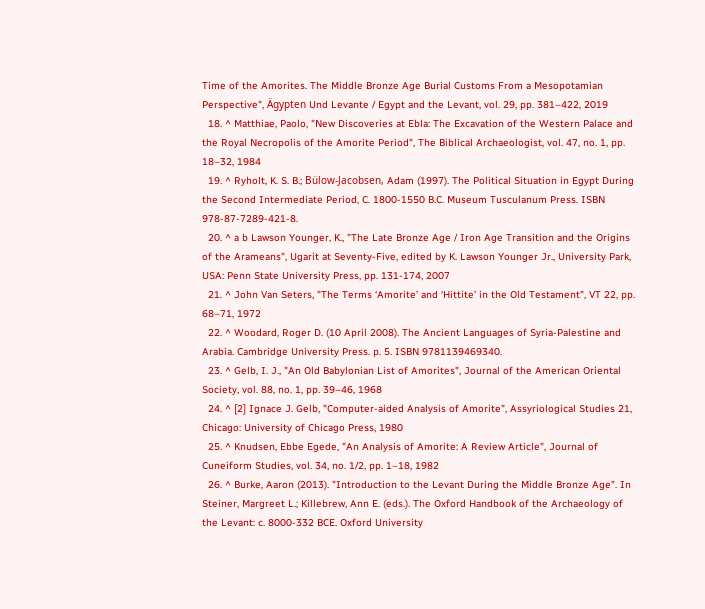Time of the Amorites. The Middle Bronze Age Burial Customs From a Mesopotamian Perspective", Ägypten Und Levante / Egypt and the Levant, vol. 29, pp. 381–422, 2019
  18. ^ Matthiae, Paolo, "New Discoveries at Ebla: The Excavation of the Western Palace and the Royal Necropolis of the Amorite Period", The Biblical Archaeologist, vol. 47, no. 1, pp. 18–32, 1984
  19. ^ Ryholt, K. S. B.; Bülow-Jacobsen, Adam (1997). The Political Situation in Egypt During the Second Intermediate Period, C. 1800-1550 B.C. Museum Tusculanum Press. ISBN 978-87-7289-421-8.
  20. ^ a b Lawson Younger, K., "The Late Bronze Age / Iron Age Transition and the Origins of the Arameans", Ugarit at Seventy-Five, edited by K. Lawson Younger Jr., University Park, USA: Penn State University Press, pp. 131-174, 2007
  21. ^ John Van Seters, "The Terms ‘Amorite’ and ‘Hittite’ in the Old Testament", VT 22, pp. 68–71, 1972
  22. ^ Woodard, Roger D. (10 April 2008). The Ancient Languages of Syria-Palestine and Arabia. Cambridge University Press. p. 5. ISBN 9781139469340.
  23. ^ Gelb, I. J., "An Old Babylonian List of Amorites", Journal of the American Oriental Society, vol. 88, no. 1, pp. 39–46, 1968
  24. ^ [2] Ignace J. Gelb, "Computer-aided Analysis of Amorite", Assyriological Studies 21, Chicago: University of Chicago Press, 1980
  25. ^ Knudsen, Ebbe Egede, "An Analysis of Amorite: A Review Article", Journal of Cuneiform Studies, vol. 34, no. 1/2, pp. 1–18, 1982
  26. ^ Burke, Aaron (2013). "Introduction to the Levant During the Middle Bronze Age". In Steiner, Margreet L.; Killebrew, Ann E. (eds.). The Oxford Handbook of the Archaeology of the Levant: c. 8000-332 BCE. Oxford University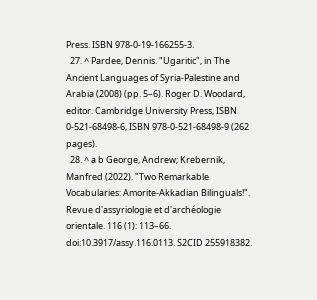Press. ISBN 978-0-19-166255-3.
  27. ^ Pardee, Dennis. "Ugaritic", in The Ancient Languages of Syria-Palestine and Arabia (2008) (pp. 5–6). Roger D. Woodard, editor. Cambridge University Press, ISBN 0-521-68498-6, ISBN 978-0-521-68498-9 (262 pages).
  28. ^ a b George, Andrew; Krebernik, Manfred (2022). "Two Remarkable Vocabularies: Amorite-Akkadian Bilinguals!". Revue d'assyriologie et d'archéologie orientale. 116 (1): 113–66. doi:10.3917/assy.116.0113. S2CID 255918382.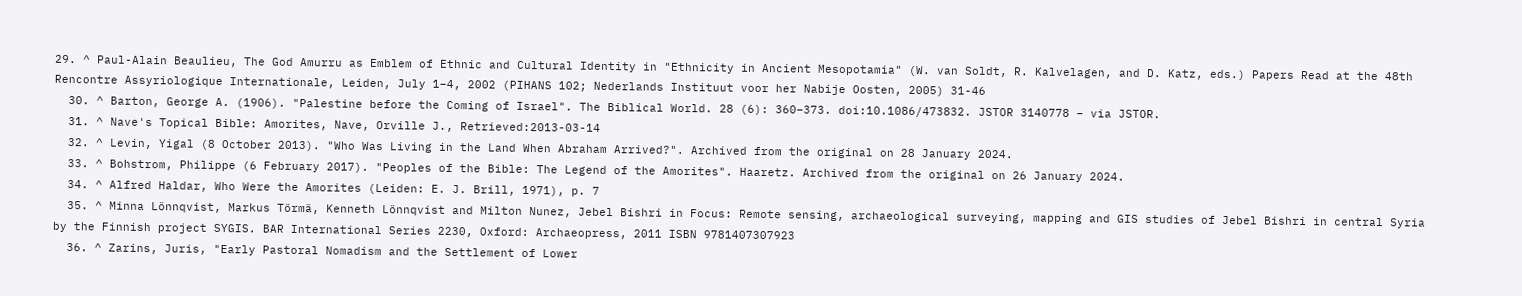29. ^ Paul-Alain Beaulieu, The God Amurru as Emblem of Ethnic and Cultural Identity in "Ethnicity in Ancient Mesopotamia" (W. van Soldt, R. Kalvelagen, and D. Katz, eds.) Papers Read at the 48th Rencontre Assyriologique Internationale, Leiden, July 1–4, 2002 (PIHANS 102; Nederlands Instituut voor her Nabije Oosten, 2005) 31-46
  30. ^ Barton, George A. (1906). "Palestine before the Coming of Israel". The Biblical World. 28 (6): 360–373. doi:10.1086/473832. JSTOR 3140778 – via JSTOR.
  31. ^ Nave's Topical Bible: Amorites, Nave, Orville J., Retrieved:2013-03-14
  32. ^ Levin, Yigal (8 October 2013). "Who Was Living in the Land When Abraham Arrived?". Archived from the original on 28 January 2024.
  33. ^ Bohstrom, Philippe (6 February 2017). "Peoples of the Bible: The Legend of the Amorites". Haaretz. Archived from the original on 26 January 2024.
  34. ^ Alfred Haldar, Who Were the Amorites (Leiden: E. J. Brill, 1971), p. 7
  35. ^ Minna Lönnqvist, Markus Törmä, Kenneth Lönnqvist and Milton Nunez, Jebel Bishri in Focus: Remote sensing, archaeological surveying, mapping and GIS studies of Jebel Bishri in central Syria by the Finnish project SYGIS. BAR International Series 2230, Oxford: Archaeopress, 2011 ISBN 9781407307923
  36. ^ Zarins, Juris, "Early Pastoral Nomadism and the Settlement of Lower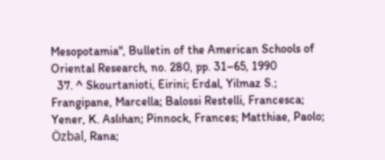Mesopotamia", Bulletin of the American Schools of Oriental Research, no. 280, pp. 31–65, 1990
  37. ^ Skourtanioti, Eirini; Erdal, Yilmaz S.; Frangipane, Marcella; Balossi Restelli, Francesca; Yener, K. Aslıhan; Pinnock, Frances; Matthiae, Paolo; Özbal, Rana;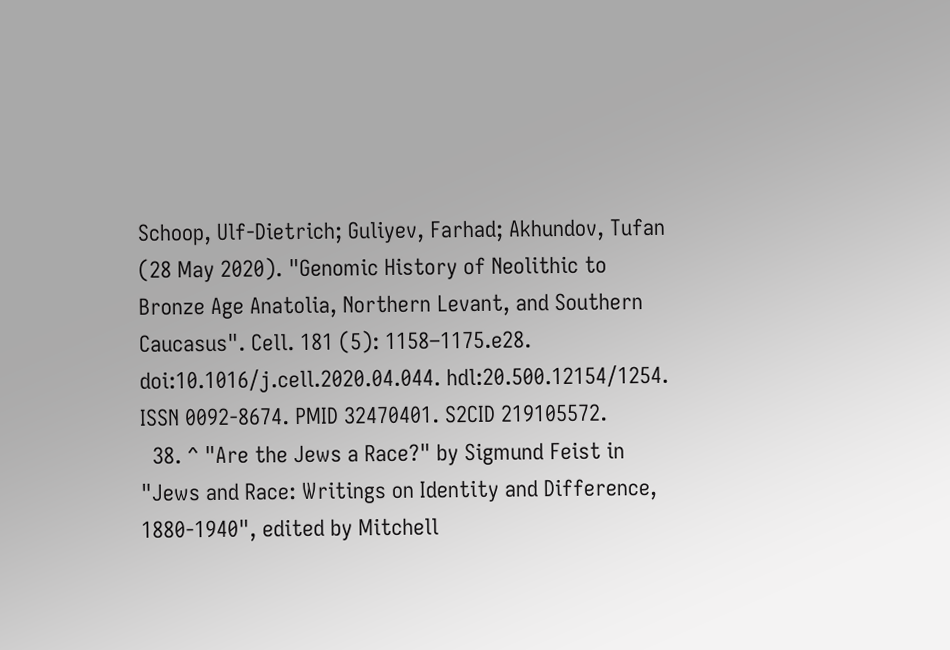Schoop, Ulf-Dietrich; Guliyev, Farhad; Akhundov, Tufan (28 May 2020). "Genomic History of Neolithic to Bronze Age Anatolia, Northern Levant, and Southern Caucasus". Cell. 181 (5): 1158–1175.e28. doi:10.1016/j.cell.2020.04.044. hdl:20.500.12154/1254. ISSN 0092-8674. PMID 32470401. S2CID 219105572.
  38. ^ "Are the Jews a Race?" by Sigmund Feist in "Jews and Race: Writings on Identity and Difference, 1880-1940", edited by Mitchell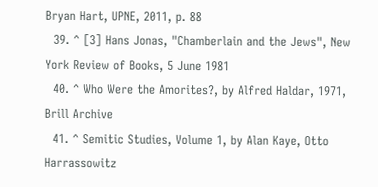Bryan Hart, UPNE, 2011, p. 88
  39. ^ [3] Hans Jonas, "Chamberlain and the Jews", New York Review of Books, 5 June 1981
  40. ^ Who Were the Amorites?, by Alfred Haldar, 1971, Brill Archive
  41. ^ Semitic Studies, Volume 1, by Alan Kaye, Otto Harrassowitz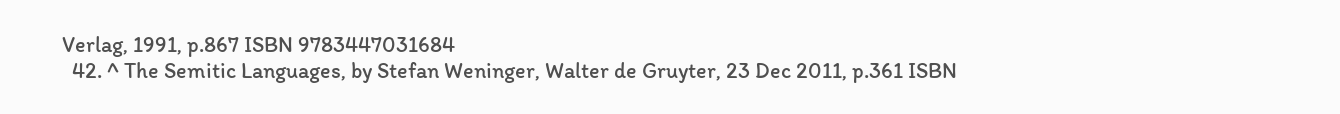Verlag, 1991, p.867 ISBN 9783447031684
  42. ^ The Semitic Languages, by Stefan Weninger, Walter de Gruyter, 23 Dec 2011, p.361 ISBN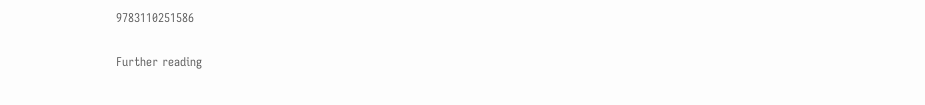9783110251586

Further reading